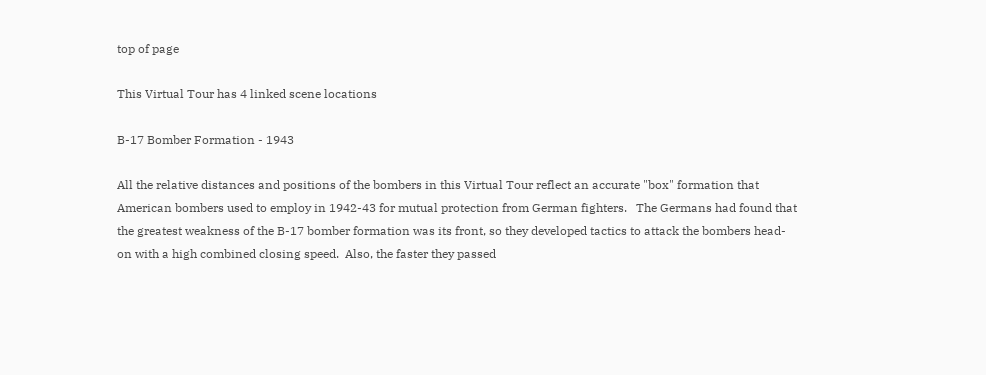top of page

This Virtual Tour has 4 linked scene locations

B-17 Bomber Formation - 1943

All the relative distances and positions of the bombers in this Virtual Tour reflect an accurate "box" formation that American bombers used to employ in 1942-43 for mutual protection from German fighters.   The Germans had found that the greatest weakness of the B-17 bomber formation was its front, so they developed tactics to attack the bombers head-on with a high combined closing speed.  Also, the faster they passed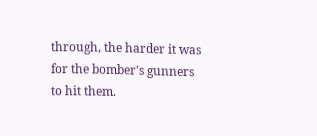through, the harder it was for the bomber's gunners to hit them.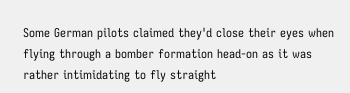Some German pilots claimed they'd close their eyes when flying through a bomber formation head-on as it was rather intimidating to fly straight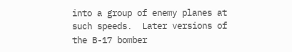into a group of enemy planes at such speeds.  Later versions of the B-17 bomber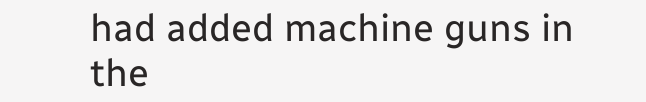had added machine guns in the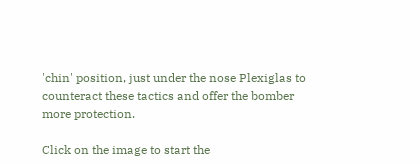'chin' position, just under the nose Plexiglas to counteract these tactics and offer the bomber more protection.

Click on the image to start the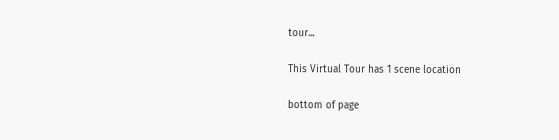tour...

This Virtual Tour has 1 scene location

bottom of page